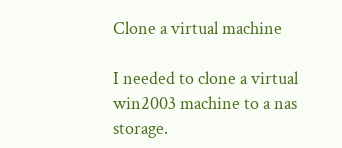Clone a virtual machine

I needed to clone a virtual win2003 machine to a nas storage.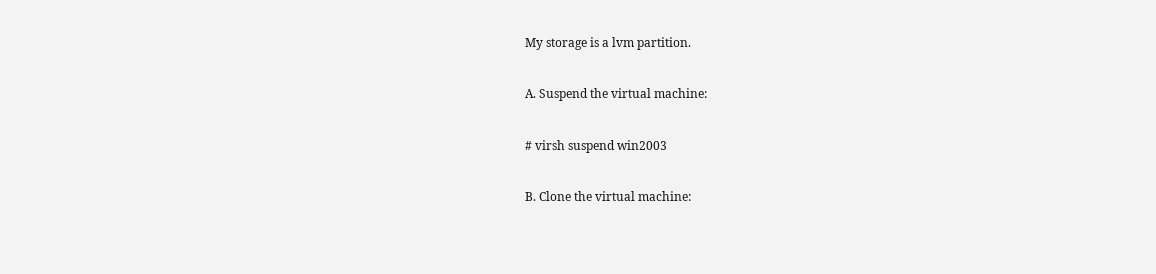My storage is a lvm partition.

A. Suspend the virtual machine:

# virsh suspend win2003

B. Clone the virtual machine: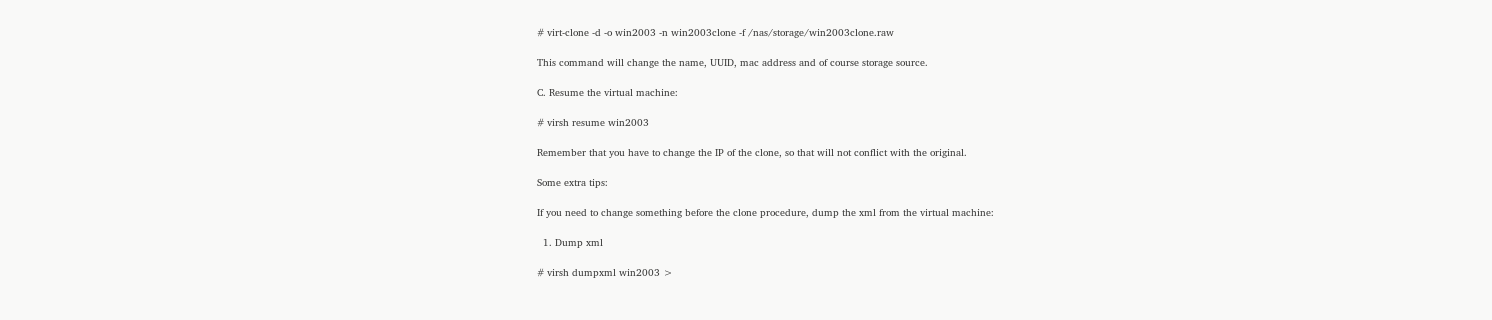# virt-clone -d -o win2003 -n win2003clone -f /nas/storage/win2003clone.raw

This command will change the name, UUID, mac address and of course storage source.

C. Resume the virtual machine:

# virsh resume win2003

Remember that you have to change the IP of the clone, so that will not conflict with the original.

Some extra tips:

If you need to change something before the clone procedure, dump the xml from the virtual machine:

  1. Dump xml

# virsh dumpxml win2003 >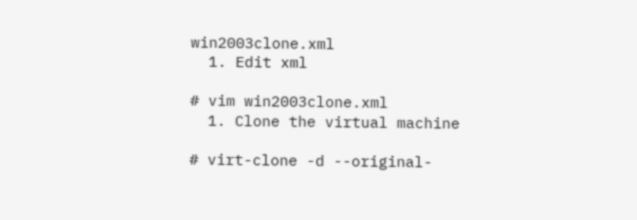win2003clone.xml
  1. Edit xml

# vim win2003clone.xml
  1. Clone the virtual machine

# virt-clone -d --original-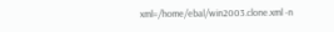xml=/home/ebal/win2003.clone.xml -n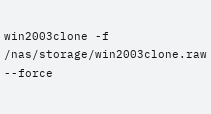win2003clone -f /nas/storage/win2003clone.raw --force